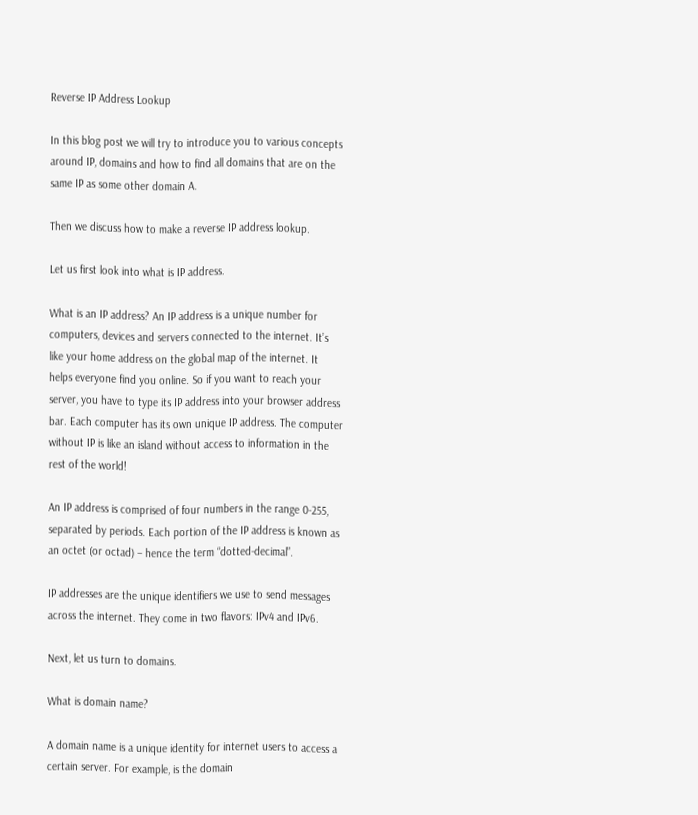Reverse IP Address Lookup

In this blog post we will try to introduce you to various concepts around IP, domains and how to find all domains that are on the same IP as some other domain A.

Then we discuss how to make a reverse IP address lookup.

Let us first look into what is IP address.

What is an IP address? An IP address is a unique number for computers, devices and servers connected to the internet. It’s like your home address on the global map of the internet. It helps everyone find you online. So if you want to reach your server, you have to type its IP address into your browser address bar. Each computer has its own unique IP address. The computer without IP is like an island without access to information in the rest of the world!

An IP address is comprised of four numbers in the range 0-255, separated by periods. Each portion of the IP address is known as an octet (or octad) – hence the term “dotted-decimal”.

IP addresses are the unique identifiers we use to send messages across the internet. They come in two flavors: IPv4 and IPv6.

Next, let us turn to domains.

What is domain name?

A domain name is a unique identity for internet users to access a certain server. For example, is the domain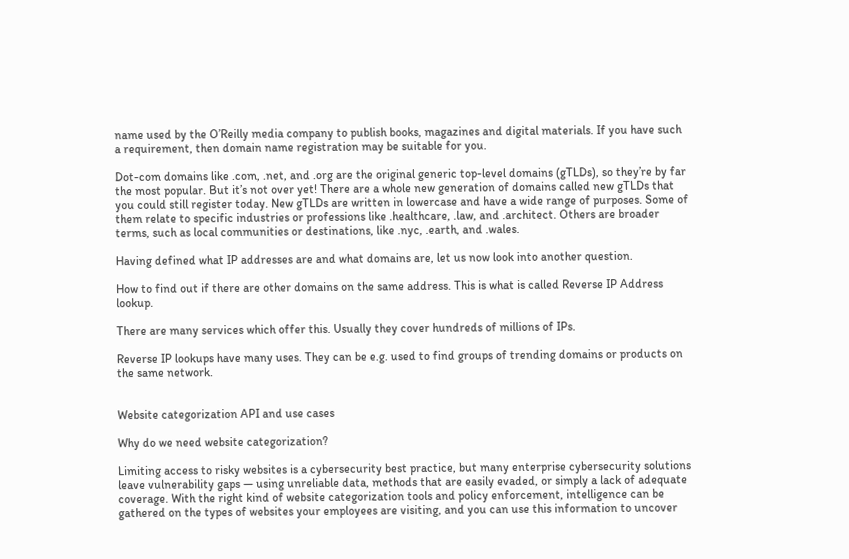name used by the O’Reilly media company to publish books, magazines and digital materials. If you have such a requirement, then domain name registration may be suitable for you.

Dot-com domains like .com, .net, and .org are the original generic top-level domains (gTLDs), so they’re by far the most popular. But it’s not over yet! There are a whole new generation of domains called new gTLDs that you could still register today. New gTLDs are written in lowercase and have a wide range of purposes. Some of them relate to specific industries or professions like .healthcare, .law, and .architect. Others are broader terms, such as local communities or destinations, like .nyc, .earth, and .wales.

Having defined what IP addresses are and what domains are, let us now look into another question.

How to find out if there are other domains on the same address. This is what is called Reverse IP Address lookup.

There are many services which offer this. Usually they cover hundreds of millions of IPs.

Reverse IP lookups have many uses. They can be e.g. used to find groups of trending domains or products on the same network.


Website categorization API and use cases

Why do we need website categorization?

Limiting access to risky websites is a cybersecurity best practice, but many enterprise cybersecurity solutions leave vulnerability gaps — using unreliable data, methods that are easily evaded, or simply a lack of adequate coverage. With the right kind of website categorization tools and policy enforcement, intelligence can be gathered on the types of websites your employees are visiting, and you can use this information to uncover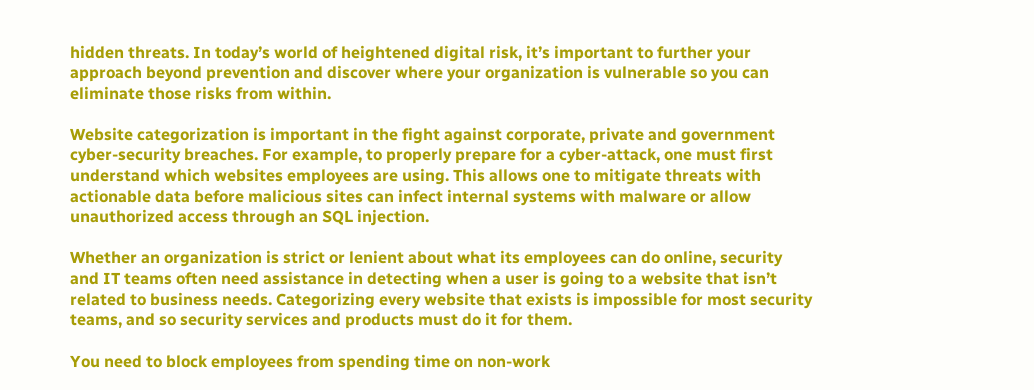hidden threats. In today’s world of heightened digital risk, it’s important to further your approach beyond prevention and discover where your organization is vulnerable so you can eliminate those risks from within.

Website categorization is important in the fight against corporate, private and government cyber-security breaches. For example, to properly prepare for a cyber-attack, one must first understand which websites employees are using. This allows one to mitigate threats with actionable data before malicious sites can infect internal systems with malware or allow unauthorized access through an SQL injection.

Whether an organization is strict or lenient about what its employees can do online, security and IT teams often need assistance in detecting when a user is going to a website that isn’t related to business needs. Categorizing every website that exists is impossible for most security teams, and so security services and products must do it for them.

You need to block employees from spending time on non-work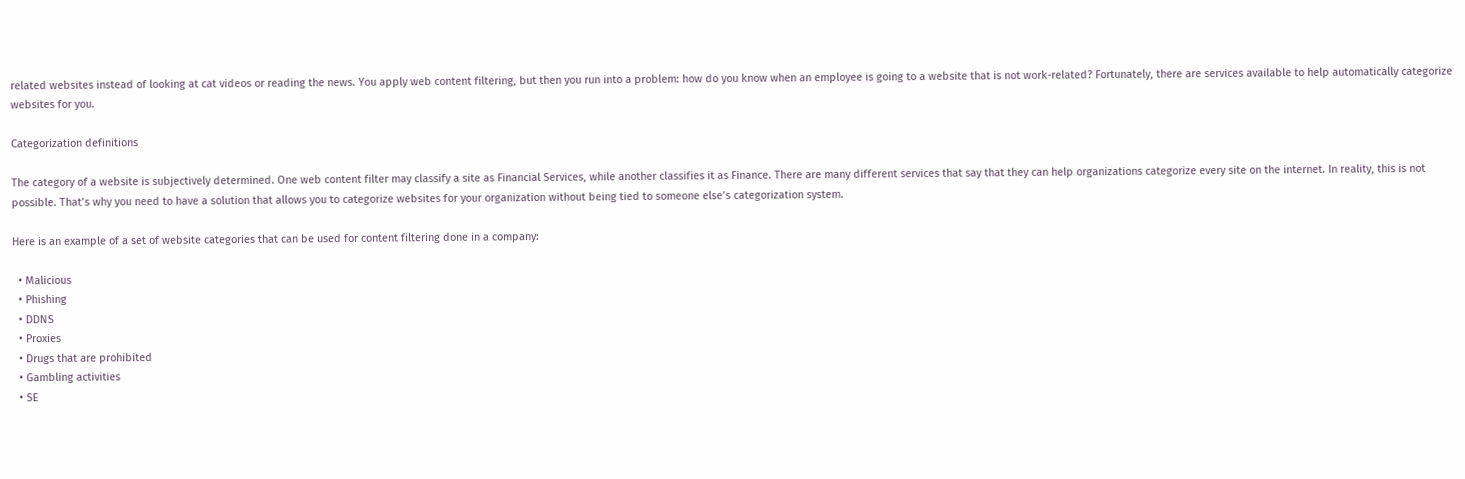related websites instead of looking at cat videos or reading the news. You apply web content filtering, but then you run into a problem: how do you know when an employee is going to a website that is not work-related? Fortunately, there are services available to help automatically categorize websites for you.

Categorization definitions

The category of a website is subjectively determined. One web content filter may classify a site as Financial Services, while another classifies it as Finance. There are many different services that say that they can help organizations categorize every site on the internet. In reality, this is not possible. That’s why you need to have a solution that allows you to categorize websites for your organization without being tied to someone else’s categorization system.

Here is an example of a set of website categories that can be used for content filtering done in a company:

  • Malicious
  • Phishing
  • DDNS
  • Proxies
  • Drugs that are prohibited
  • Gambling activities
  • SE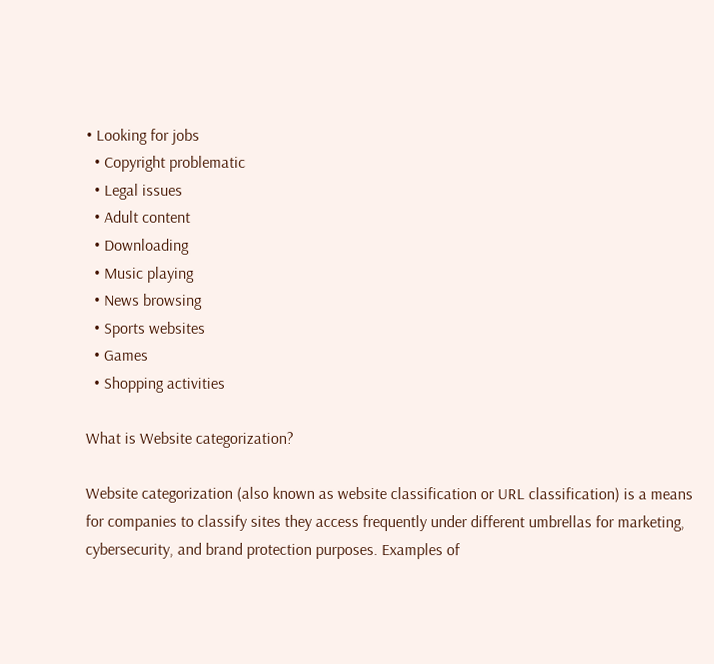• Looking for jobs
  • Copyright problematic
  • Legal issues
  • Adult content
  • Downloading
  • Music playing
  • News browsing
  • Sports websites
  • Games
  • Shopping activities

What is Website categorization?

Website categorization (also known as website classification or URL classification) is a means for companies to classify sites they access frequently under different umbrellas for marketing, cybersecurity, and brand protection purposes. Examples of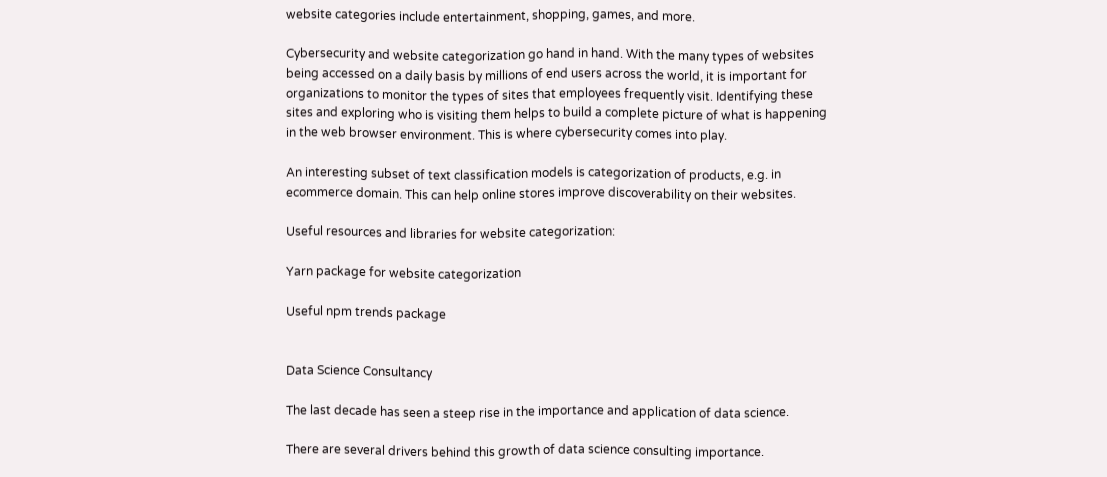website categories include entertainment, shopping, games, and more.

Cybersecurity and website categorization go hand in hand. With the many types of websites being accessed on a daily basis by millions of end users across the world, it is important for organizations to monitor the types of sites that employees frequently visit. Identifying these sites and exploring who is visiting them helps to build a complete picture of what is happening in the web browser environment. This is where cybersecurity comes into play.

An interesting subset of text classification models is categorization of products, e.g. in ecommerce domain. This can help online stores improve discoverability on their websites.

Useful resources and libraries for website categorization:

Yarn package for website categorization

Useful npm trends package


Data Science Consultancy

The last decade has seen a steep rise in the importance and application of data science.

There are several drivers behind this growth of data science consulting importance.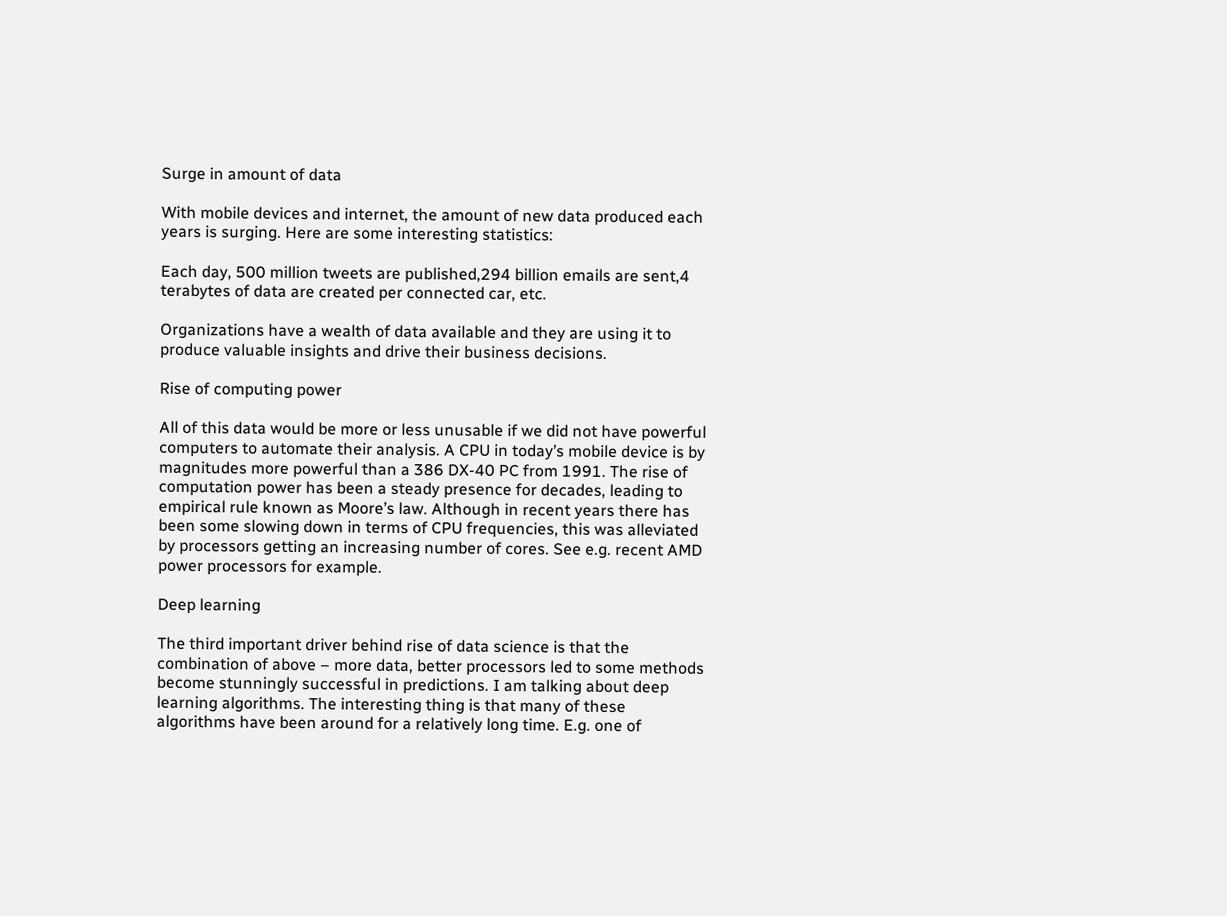Surge in amount of data

With mobile devices and internet, the amount of new data produced each years is surging. Here are some interesting statistics:

Each day, 500 million tweets are published,294 billion emails are sent,4 terabytes of data are created per connected car, etc.

Organizations have a wealth of data available and they are using it to produce valuable insights and drive their business decisions.

Rise of computing power

All of this data would be more or less unusable if we did not have powerful computers to automate their analysis. A CPU in today’s mobile device is by magnitudes more powerful than a 386 DX-40 PC from 1991. The rise of computation power has been a steady presence for decades, leading to empirical rule known as Moore’s law. Although in recent years there has been some slowing down in terms of CPU frequencies, this was alleviated by processors getting an increasing number of cores. See e.g. recent AMD power processors for example.

Deep learning

The third important driver behind rise of data science is that the combination of above – more data, better processors led to some methods become stunningly successful in predictions. I am talking about deep learning algorithms. The interesting thing is that many of these algorithms have been around for a relatively long time. E.g. one of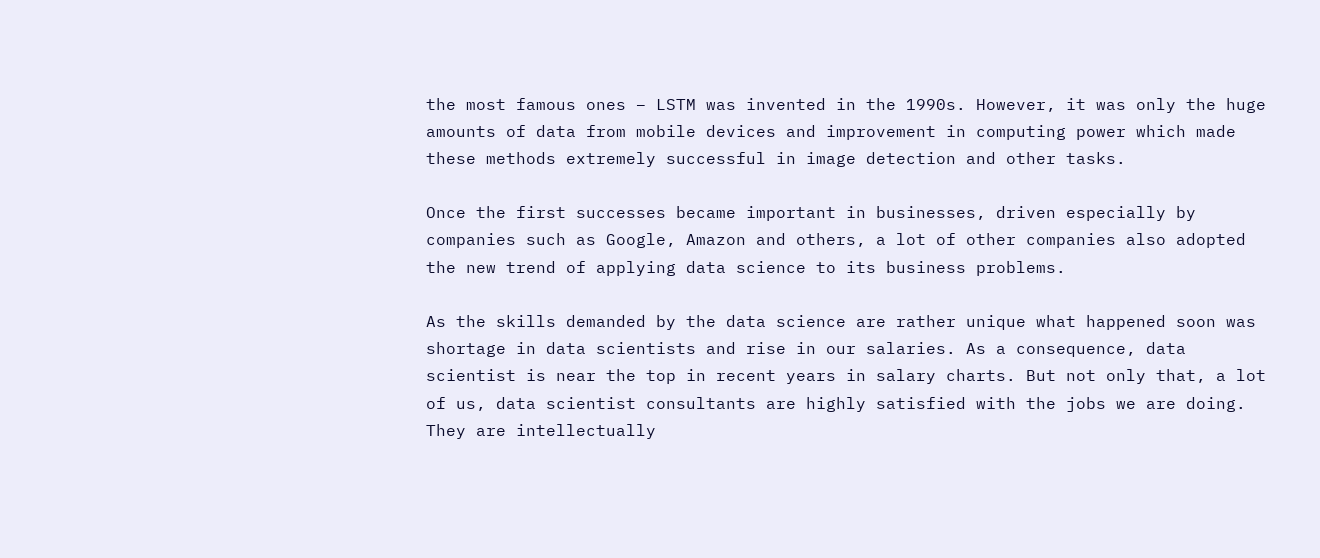the most famous ones – LSTM was invented in the 1990s. However, it was only the huge amounts of data from mobile devices and improvement in computing power which made these methods extremely successful in image detection and other tasks.

Once the first successes became important in businesses, driven especially by companies such as Google, Amazon and others, a lot of other companies also adopted the new trend of applying data science to its business problems.

As the skills demanded by the data science are rather unique what happened soon was shortage in data scientists and rise in our salaries. As a consequence, data scientist is near the top in recent years in salary charts. But not only that, a lot of us, data scientist consultants are highly satisfied with the jobs we are doing. They are intellectually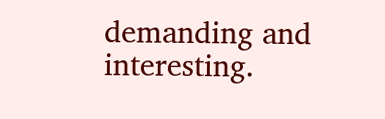demanding and interesting.